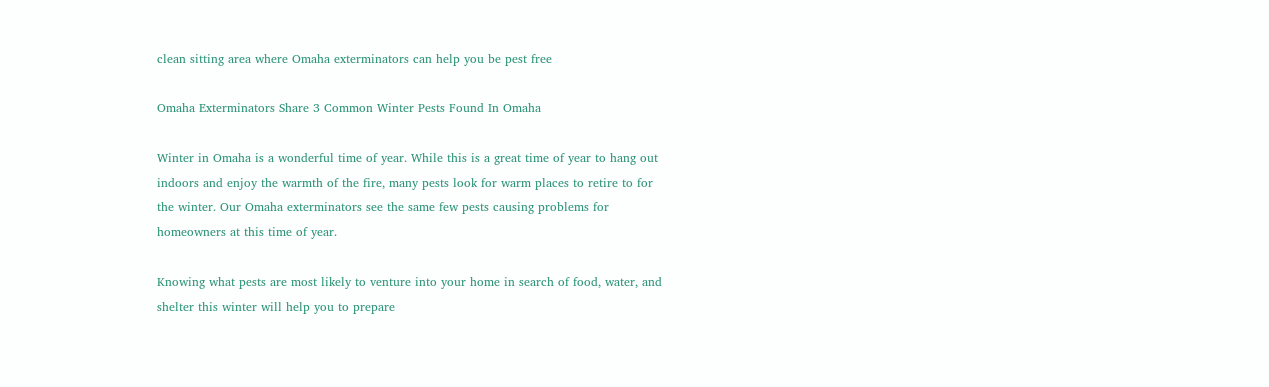clean sitting area where Omaha exterminators can help you be pest free

Omaha Exterminators Share 3 Common Winter Pests Found In Omaha

Winter in Omaha is a wonderful time of year. While this is a great time of year to hang out indoors and enjoy the warmth of the fire, many pests look for warm places to retire to for the winter. Our Omaha exterminators see the same few pests causing problems for homeowners at this time of year.

Knowing what pests are most likely to venture into your home in search of food, water, and shelter this winter will help you to prepare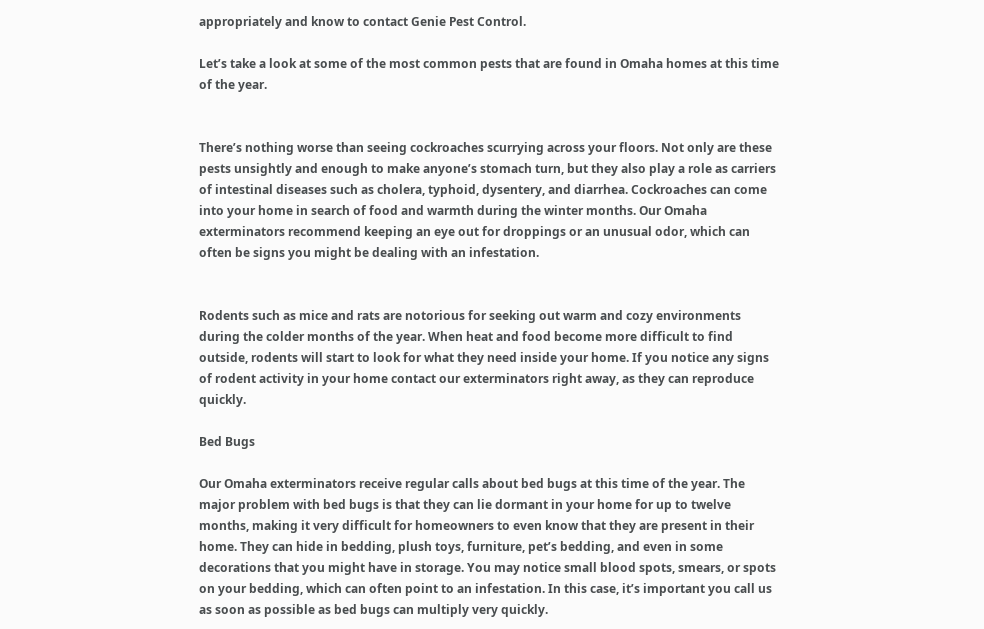appropriately and know to contact Genie Pest Control.

Let’s take a look at some of the most common pests that are found in Omaha homes at this time of the year.


There’s nothing worse than seeing cockroaches scurrying across your floors. Not only are these pests unsightly and enough to make anyone’s stomach turn, but they also play a role as carriers of intestinal diseases such as cholera, typhoid, dysentery, and diarrhea. Cockroaches can come into your home in search of food and warmth during the winter months. Our Omaha exterminators recommend keeping an eye out for droppings or an unusual odor, which can often be signs you might be dealing with an infestation.


Rodents such as mice and rats are notorious for seeking out warm and cozy environments during the colder months of the year. When heat and food become more difficult to find outside, rodents will start to look for what they need inside your home. If you notice any signs of rodent activity in your home contact our exterminators right away, as they can reproduce quickly.

Bed Bugs

Our Omaha exterminators receive regular calls about bed bugs at this time of the year. The major problem with bed bugs is that they can lie dormant in your home for up to twelve months, making it very difficult for homeowners to even know that they are present in their home. They can hide in bedding, plush toys, furniture, pet’s bedding, and even in some decorations that you might have in storage. You may notice small blood spots, smears, or spots on your bedding, which can often point to an infestation. In this case, it’s important you call us as soon as possible as bed bugs can multiply very quickly.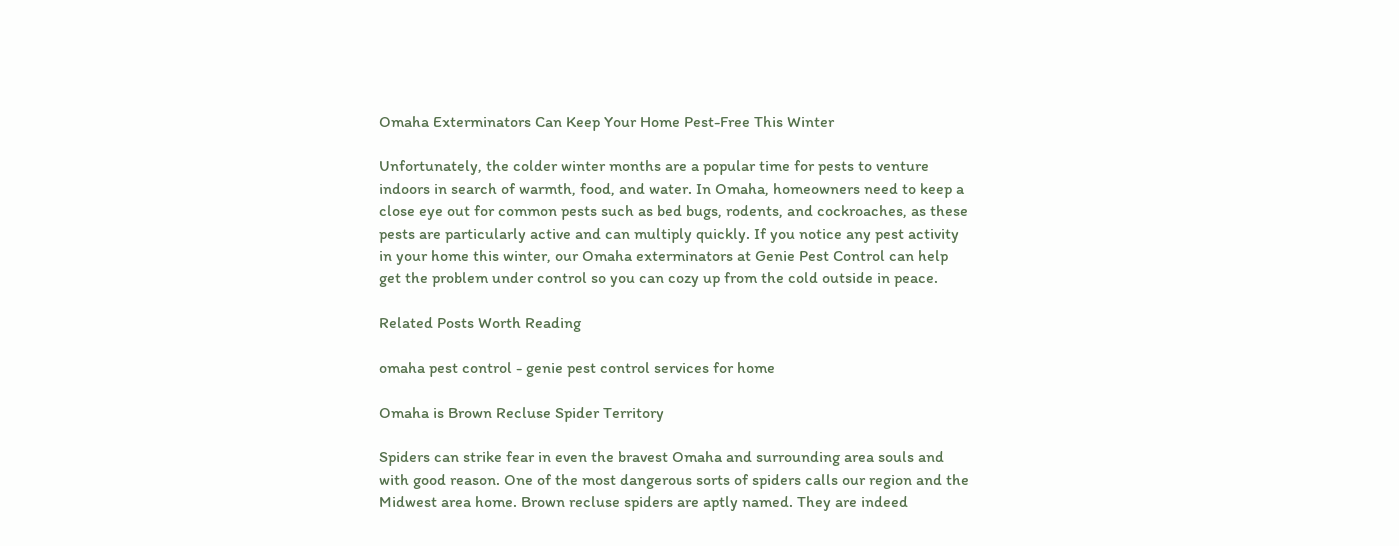Omaha Exterminators Can Keep Your Home Pest-Free This Winter

Unfortunately, the colder winter months are a popular time for pests to venture indoors in search of warmth, food, and water. In Omaha, homeowners need to keep a close eye out for common pests such as bed bugs, rodents, and cockroaches, as these pests are particularly active and can multiply quickly. If you notice any pest activity in your home this winter, our Omaha exterminators at Genie Pest Control can help get the problem under control so you can cozy up from the cold outside in peace.

Related Posts Worth Reading

omaha pest control - genie pest control services for home

Omaha is Brown Recluse Spider Territory

Spiders can strike fear in even the bravest Omaha and surrounding area souls and with good reason. One of the most dangerous sorts of spiders calls our region and the Midwest area home. Brown recluse spiders are aptly named. They are indeed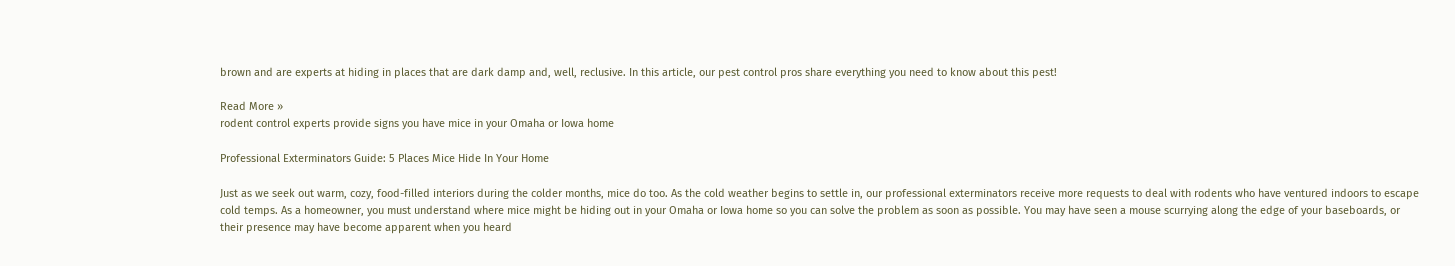brown and are experts at hiding in places that are dark damp and, well, reclusive. In this article, our pest control pros share everything you need to know about this pest!

Read More »
rodent control experts provide signs you have mice in your Omaha or Iowa home

Professional Exterminators Guide: 5 Places Mice Hide In Your Home

Just as we seek out warm, cozy, food-filled interiors during the colder months, mice do too. As the cold weather begins to settle in, our professional exterminators receive more requests to deal with rodents who have ventured indoors to escape cold temps. As a homeowner, you must understand where mice might be hiding out in your Omaha or Iowa home so you can solve the problem as soon as possible. You may have seen a mouse scurrying along the edge of your baseboards, or their presence may have become apparent when you heard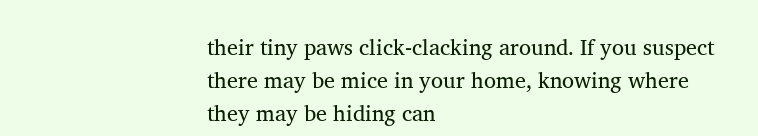their tiny paws click-clacking around. If you suspect there may be mice in your home, knowing where they may be hiding can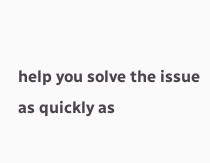help you solve the issue as quickly as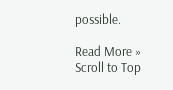possible.

Read More »
Scroll to Top